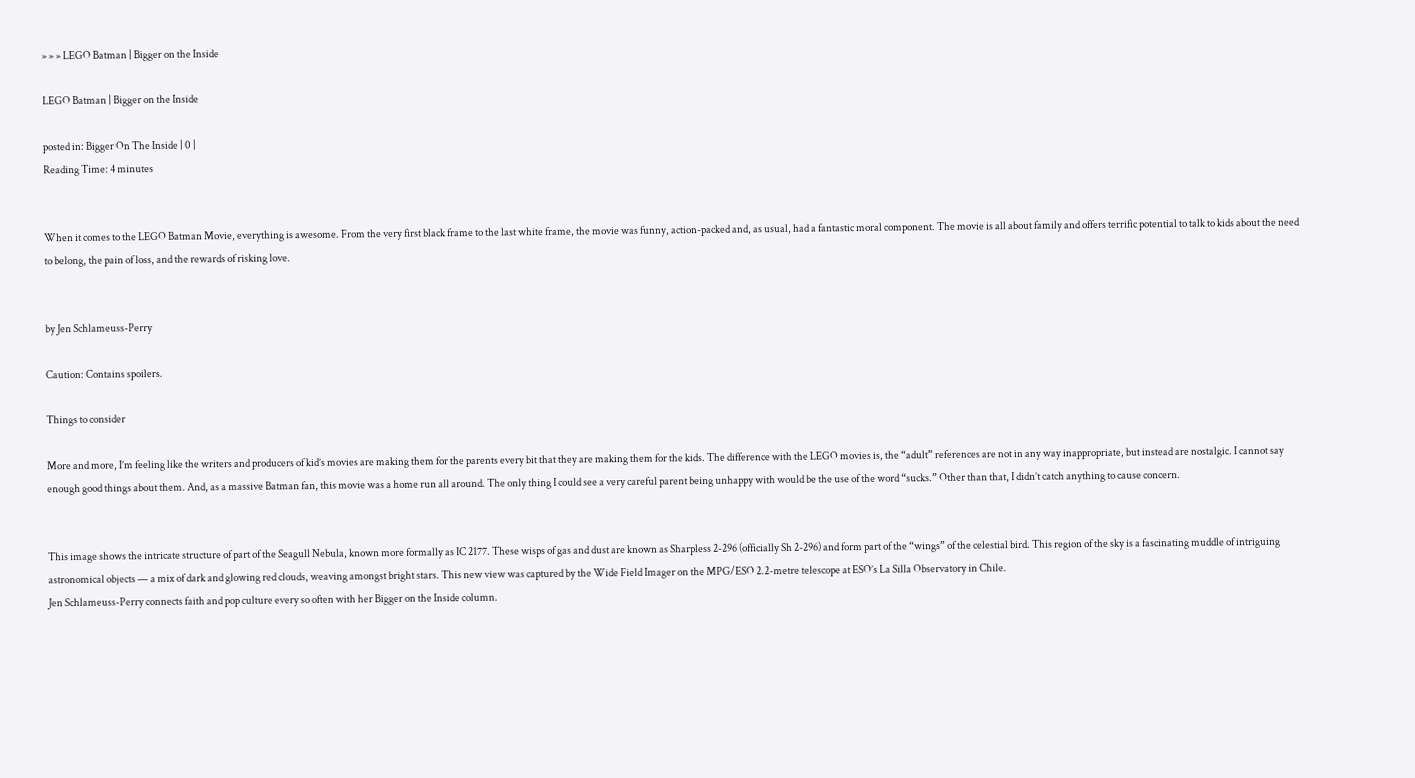» » » LEGO Batman | Bigger on the Inside

LEGO Batman | Bigger on the Inside

posted in: Bigger On The Inside | 0 |
Reading Time: 4 minutes


When it comes to the LEGO Batman Movie, everything is awesome. From the very first black frame to the last white frame, the movie was funny, action-packed and, as usual, had a fantastic moral component. The movie is all about family and offers terrific potential to talk to kids about the need to belong, the pain of loss, and the rewards of risking love.


by Jen Schlameuss-Perry

Caution: Contains spoilers.

Things to consider

More and more, I’m feeling like the writers and producers of kid’s movies are making them for the parents every bit that they are making them for the kids. The difference with the LEGO movies is, the “adult” references are not in any way inappropriate, but instead are nostalgic. I cannot say enough good things about them. And, as a massive Batman fan, this movie was a home run all around. The only thing I could see a very careful parent being unhappy with would be the use of the word “sucks.” Other than that, I didn’t catch anything to cause concern.


This image shows the intricate structure of part of the Seagull Nebula, known more formally as IC 2177. These wisps of gas and dust are known as Sharpless 2-296 (officially Sh 2-296) and form part of the “wings” of the celestial bird. This region of the sky is a fascinating muddle of intriguing astronomical objects — a mix of dark and glowing red clouds, weaving amongst bright stars. This new view was captured by the Wide Field Imager on the MPG/ESO 2.2-metre telescope at ESO’s La Silla Observatory in Chile.
Jen Schlameuss-Perry connects faith and pop culture every so often with her Bigger on the Inside column.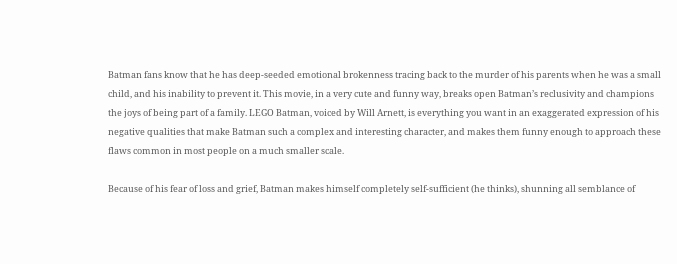Batman fans know that he has deep-seeded emotional brokenness tracing back to the murder of his parents when he was a small child, and his inability to prevent it. This movie, in a very cute and funny way, breaks open Batman’s reclusivity and champions the joys of being part of a family. LEGO Batman, voiced by Will Arnett, is everything you want in an exaggerated expression of his negative qualities that make Batman such a complex and interesting character, and makes them funny enough to approach these flaws common in most people on a much smaller scale.

Because of his fear of loss and grief, Batman makes himself completely self-sufficient (he thinks), shunning all semblance of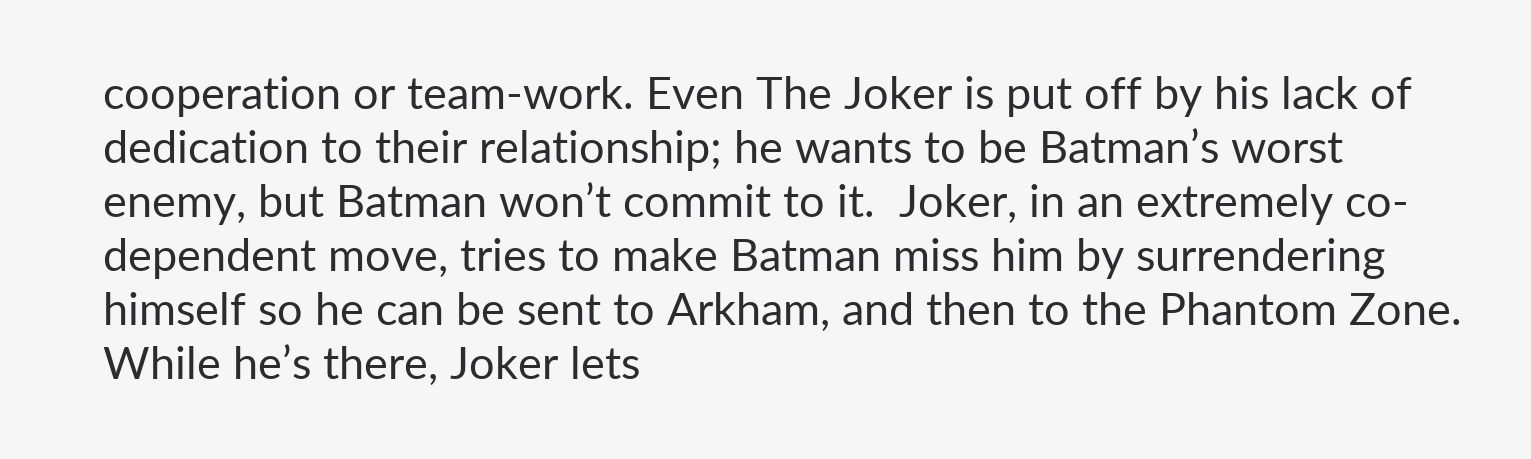cooperation or team-work. Even The Joker is put off by his lack of dedication to their relationship; he wants to be Batman’s worst enemy, but Batman won’t commit to it.  Joker, in an extremely co-dependent move, tries to make Batman miss him by surrendering himself so he can be sent to Arkham, and then to the Phantom Zone. While he’s there, Joker lets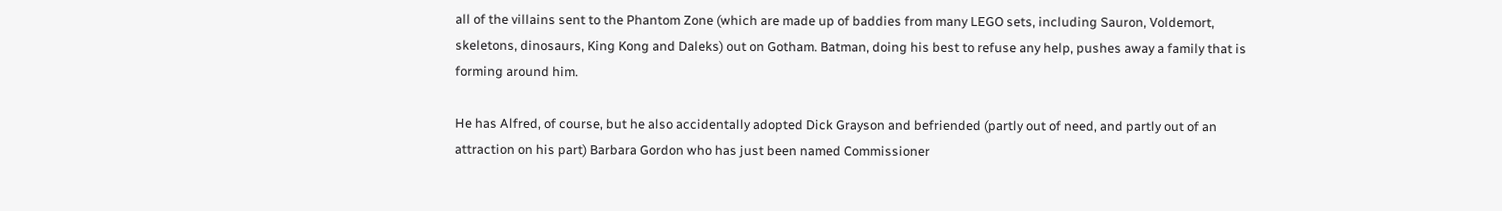all of the villains sent to the Phantom Zone (which are made up of baddies from many LEGO sets, including Sauron, Voldemort, skeletons, dinosaurs, King Kong and Daleks) out on Gotham. Batman, doing his best to refuse any help, pushes away a family that is forming around him.

He has Alfred, of course, but he also accidentally adopted Dick Grayson and befriended (partly out of need, and partly out of an attraction on his part) Barbara Gordon who has just been named Commissioner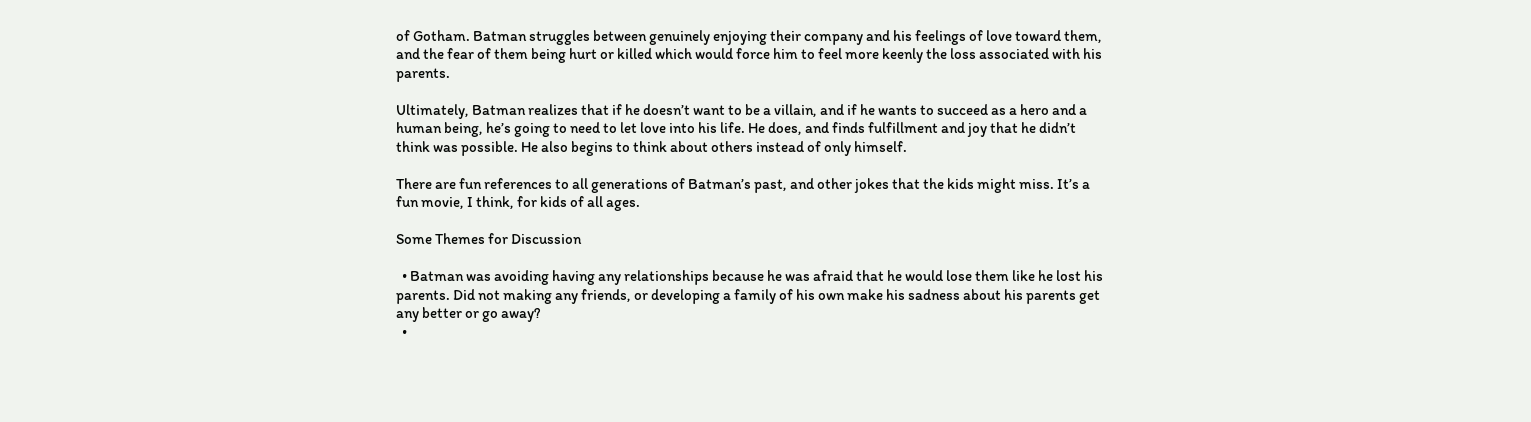of Gotham. Batman struggles between genuinely enjoying their company and his feelings of love toward them, and the fear of them being hurt or killed which would force him to feel more keenly the loss associated with his parents.

Ultimately, Batman realizes that if he doesn’t want to be a villain, and if he wants to succeed as a hero and a human being, he’s going to need to let love into his life. He does, and finds fulfillment and joy that he didn’t think was possible. He also begins to think about others instead of only himself.

There are fun references to all generations of Batman’s past, and other jokes that the kids might miss. It’s a fun movie, I think, for kids of all ages.

Some Themes for Discussion

  • Batman was avoiding having any relationships because he was afraid that he would lose them like he lost his parents. Did not making any friends, or developing a family of his own make his sadness about his parents get any better or go away?
  •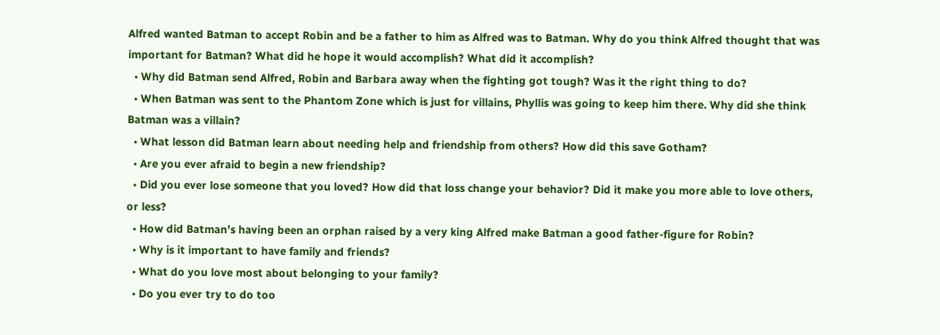Alfred wanted Batman to accept Robin and be a father to him as Alfred was to Batman. Why do you think Alfred thought that was important for Batman? What did he hope it would accomplish? What did it accomplish?
  • Why did Batman send Alfred, Robin and Barbara away when the fighting got tough? Was it the right thing to do?
  • When Batman was sent to the Phantom Zone which is just for villains, Phyllis was going to keep him there. Why did she think Batman was a villain?
  • What lesson did Batman learn about needing help and friendship from others? How did this save Gotham?
  • Are you ever afraid to begin a new friendship?
  • Did you ever lose someone that you loved? How did that loss change your behavior? Did it make you more able to love others, or less?
  • How did Batman’s having been an orphan raised by a very king Alfred make Batman a good father-figure for Robin?
  • Why is it important to have family and friends?
  • What do you love most about belonging to your family?
  • Do you ever try to do too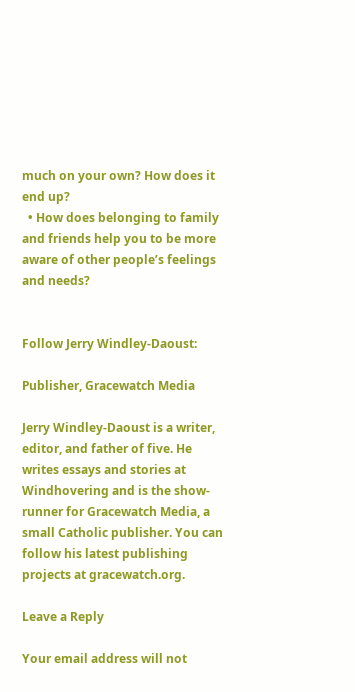much on your own? How does it end up?
  • How does belonging to family and friends help you to be more aware of other people’s feelings and needs?


Follow Jerry Windley-Daoust:

Publisher, Gracewatch Media

Jerry Windley-Daoust is a writer, editor, and father of five. He writes essays and stories at Windhovering and is the show-runner for Gracewatch Media, a small Catholic publisher. You can follow his latest publishing projects at gracewatch.org.

Leave a Reply

Your email address will not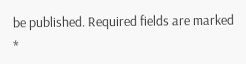be published. Required fields are marked *